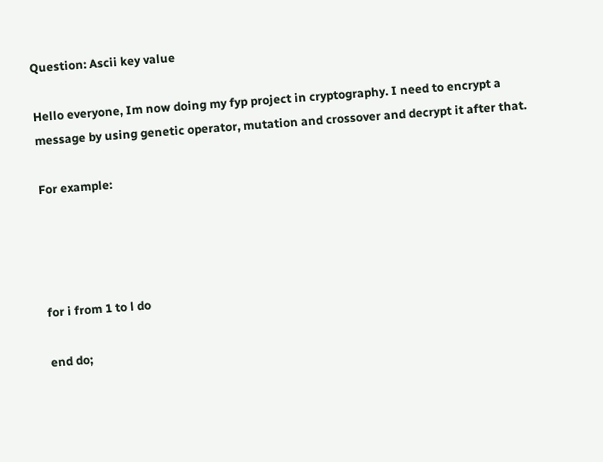Question: Ascii key value

Hello everyone, Im now doing my fyp project in cryptography. I need to encrypt a message by using genetic operator, mutation and crossover and decrypt it after that.

For example:




for i from 1 to l do

end do;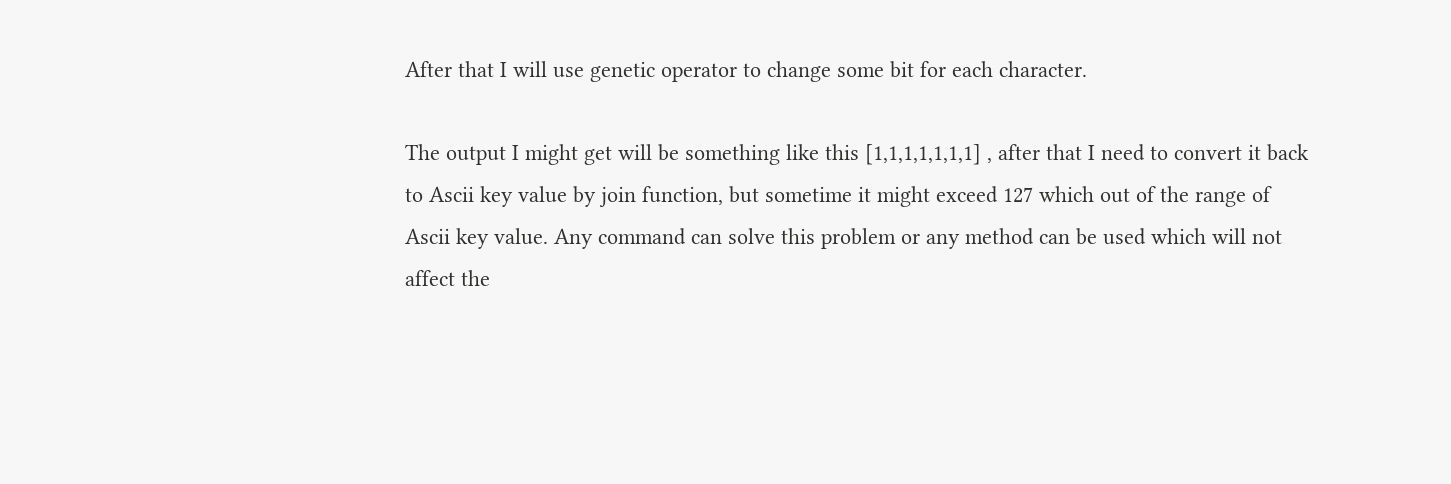After that I will use genetic operator to change some bit for each character.

The output I might get will be something like this [1,1,1,1,1,1,1] , after that I need to convert it back to Ascii key value by join function, but sometime it might exceed 127 which out of the range of Ascii key value. Any command can solve this problem or any method can be used which will not affect the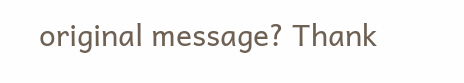original message? Thank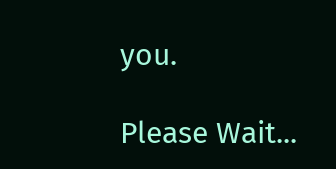you.

Please Wait...